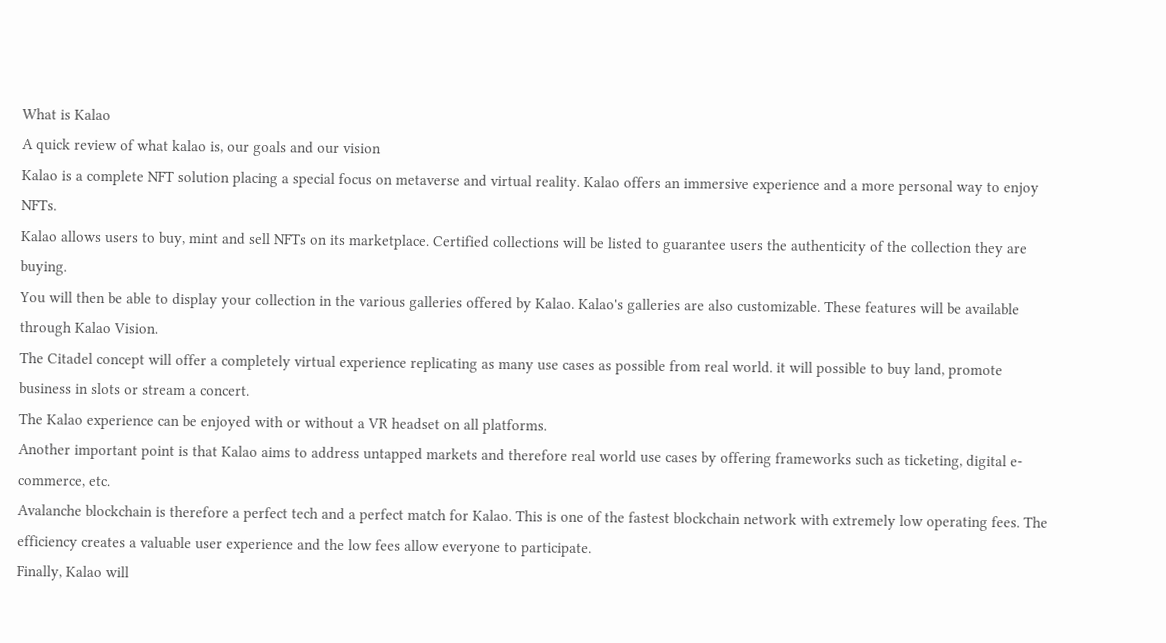What is Kalao
A quick review of what kalao is, our goals and our vision
Kalao is a complete NFT solution placing a special focus on metaverse and virtual reality. Kalao offers an immersive experience and a more personal way to enjoy NFTs.
Kalao allows users to buy, mint and sell NFTs on its marketplace. Certified collections will be listed to guarantee users the authenticity of the collection they are buying.
You will then be able to display your collection in the various galleries offered by Kalao. Kalao's galleries are also customizable. These features will be available through Kalao Vision.
The Citadel concept will offer a completely virtual experience replicating as many use cases as possible from real world. it will possible to buy land, promote business in slots or stream a concert.
The Kalao experience can be enjoyed with or without a VR headset on all platforms.
Another important point is that Kalao aims to address untapped markets and therefore real world use cases by offering frameworks such as ticketing, digital e-commerce, etc.
Avalanche blockchain is therefore a perfect tech and a perfect match for Kalao. This is one of the fastest blockchain network with extremely low operating fees. The efficiency creates a valuable user experience and the low fees allow everyone to participate.
Finally, Kalao will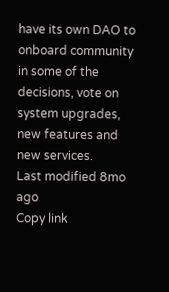have its own DAO to onboard community in some of the decisions, vote on system upgrades, new features and new services.
Last modified 8mo ago
Copy link